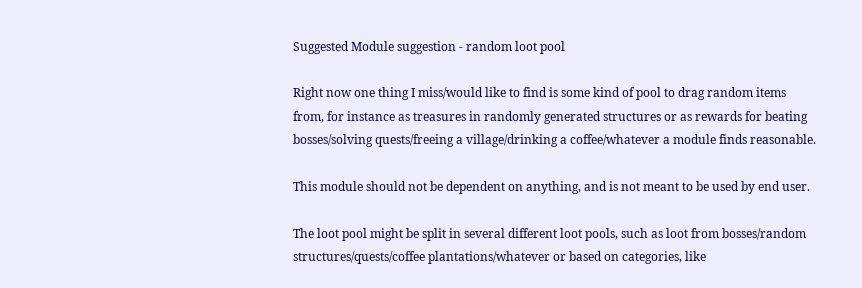Suggested Module suggestion - random loot pool

Right now one thing I miss/would like to find is some kind of pool to drag random items from, for instance as treasures in randomly generated structures or as rewards for beating bosses/solving quests/freeing a village/drinking a coffee/whatever a module finds reasonable.

This module should not be dependent on anything, and is not meant to be used by end user.

The loot pool might be split in several different loot pools, such as loot from bosses/random structures/quests/coffee plantations/whatever or based on categories, like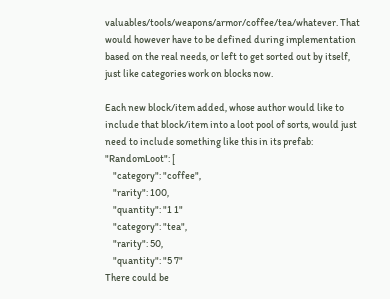valuables/tools/weapons/armor/coffee/tea/whatever. That would however have to be defined during implementation based on the real needs, or left to get sorted out by itself, just like categories work on blocks now.

Each new block/item added, whose author would like to include that block/item into a loot pool of sorts, would just need to include something like this in its prefab:
"RandomLoot": [
    "category": "coffee",
    "rarity": 100,
    "quantity": "1 1"
    "category": "tea",
    "rarity": 50,
    "quantity": "5 7"
There could be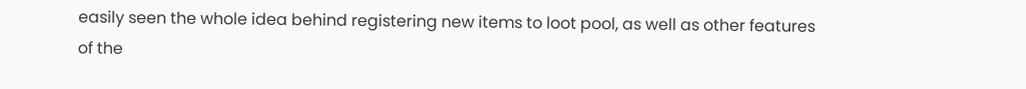easily seen the whole idea behind registering new items to loot pool, as well as other features of the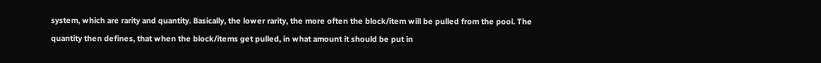system, which are rarity and quantity. Basically, the lower rarity, the more often the block/item will be pulled from the pool. The quantity then defines, that when the block/items get pulled, in what amount it should be put in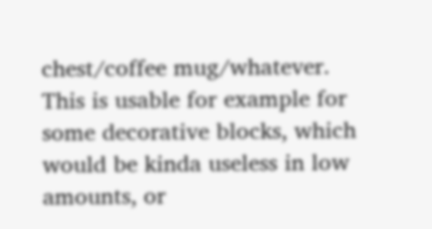chest/coffee mug/whatever. This is usable for example for some decorative blocks, which would be kinda useless in low amounts, or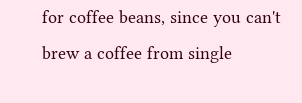for coffee beans, since you can't brew a coffee from single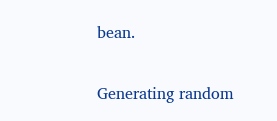bean.

Generating random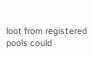loot from registered pools could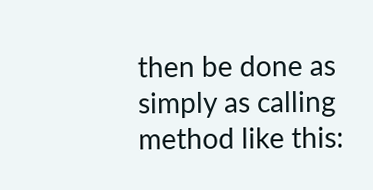then be done as simply as calling method like this: